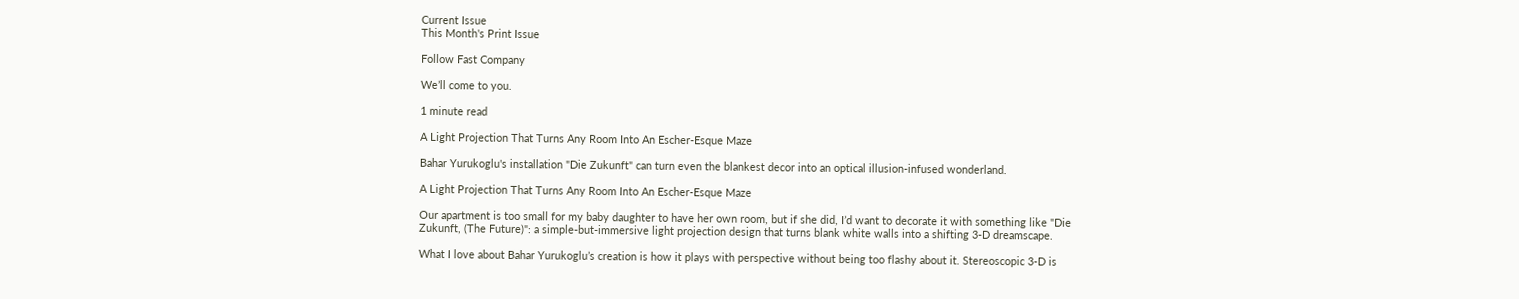Current Issue
This Month's Print Issue

Follow Fast Company

We’ll come to you.

1 minute read

A Light Projection That Turns Any Room Into An Escher-Esque Maze

Bahar Yurukoglu's installation "Die Zukunft" can turn even the blankest decor into an optical illusion-infused wonderland.

A Light Projection That Turns Any Room Into An Escher-Esque Maze

Our apartment is too small for my baby daughter to have her own room, but if she did, I’d want to decorate it with something like "Die Zukunft, (The Future)": a simple-but-immersive light projection design that turns blank white walls into a shifting 3-D dreamscape.

What I love about Bahar Yurukoglu’s creation is how it plays with perspective without being too flashy about it. Stereoscopic 3-D is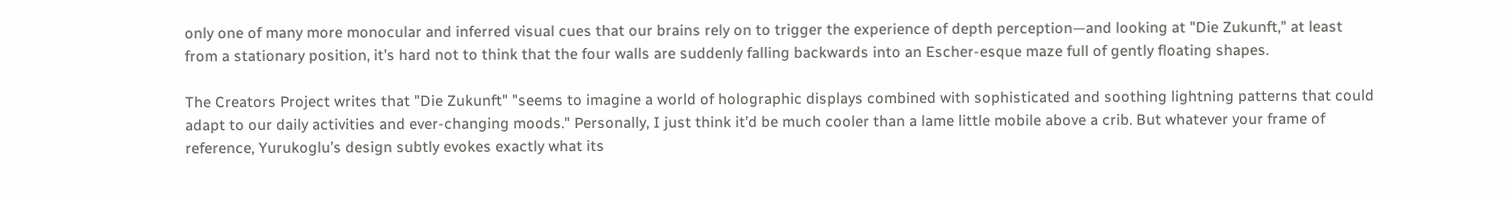only one of many more monocular and inferred visual cues that our brains rely on to trigger the experience of depth perception—and looking at "Die Zukunft," at least from a stationary position, it’s hard not to think that the four walls are suddenly falling backwards into an Escher-esque maze full of gently floating shapes.

The Creators Project writes that "Die Zukunft" "seems to imagine a world of holographic displays combined with sophisticated and soothing lightning patterns that could adapt to our daily activities and ever-changing moods." Personally, I just think it’d be much cooler than a lame little mobile above a crib. But whatever your frame of reference, Yurukoglu’s design subtly evokes exactly what its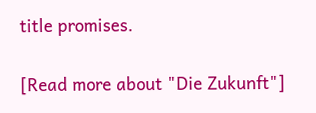title promises.

[Read more about "Die Zukunft"]